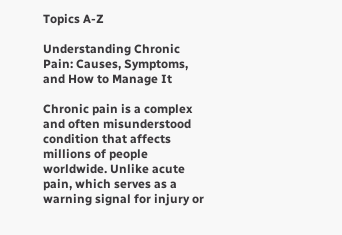Topics A-Z

Understanding Chronic Pain: Causes, Symptoms, and How to Manage It

Chronic pain is a complex and often misunderstood condition that affects millions of people worldwide. Unlike acute pain, which serves as a warning signal for injury or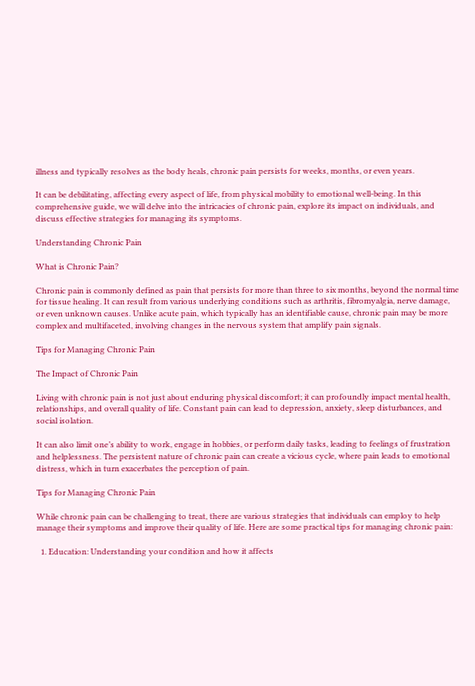illness and typically resolves as the body heals, chronic pain persists for weeks, months, or even years.

It can be debilitating, affecting every aspect of life, from physical mobility to emotional well-being. In this comprehensive guide, we will delve into the intricacies of chronic pain, explore its impact on individuals, and discuss effective strategies for managing its symptoms.

Understanding Chronic Pain

What is Chronic Pain?

Chronic pain is commonly defined as pain that persists for more than three to six months, beyond the normal time for tissue healing. It can result from various underlying conditions such as arthritis, fibromyalgia, nerve damage, or even unknown causes. Unlike acute pain, which typically has an identifiable cause, chronic pain may be more complex and multifaceted, involving changes in the nervous system that amplify pain signals.

Tips for Managing Chronic Pain

The Impact of Chronic Pain

Living with chronic pain is not just about enduring physical discomfort; it can profoundly impact mental health, relationships, and overall quality of life. Constant pain can lead to depression, anxiety, sleep disturbances, and social isolation.

It can also limit one’s ability to work, engage in hobbies, or perform daily tasks, leading to feelings of frustration and helplessness. The persistent nature of chronic pain can create a vicious cycle, where pain leads to emotional distress, which in turn exacerbates the perception of pain.

Tips for Managing Chronic Pain

While chronic pain can be challenging to treat, there are various strategies that individuals can employ to help manage their symptoms and improve their quality of life. Here are some practical tips for managing chronic pain:

  1. Education: Understanding your condition and how it affects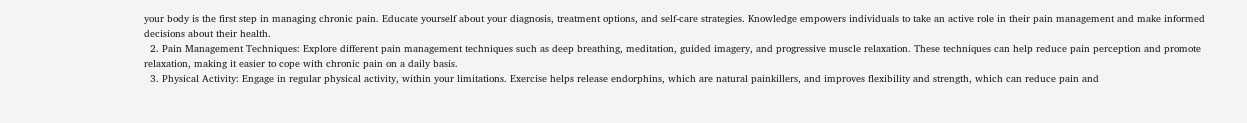your body is the first step in managing chronic pain. Educate yourself about your diagnosis, treatment options, and self-care strategies. Knowledge empowers individuals to take an active role in their pain management and make informed decisions about their health.
  2. Pain Management Techniques: Explore different pain management techniques such as deep breathing, meditation, guided imagery, and progressive muscle relaxation. These techniques can help reduce pain perception and promote relaxation, making it easier to cope with chronic pain on a daily basis.
  3. Physical Activity: Engage in regular physical activity, within your limitations. Exercise helps release endorphins, which are natural painkillers, and improves flexibility and strength, which can reduce pain and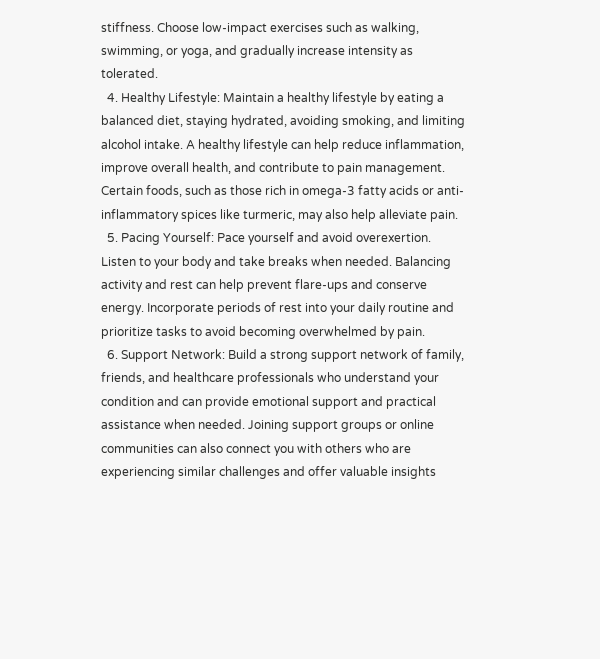stiffness. Choose low-impact exercises such as walking, swimming, or yoga, and gradually increase intensity as tolerated.
  4. Healthy Lifestyle: Maintain a healthy lifestyle by eating a balanced diet, staying hydrated, avoiding smoking, and limiting alcohol intake. A healthy lifestyle can help reduce inflammation, improve overall health, and contribute to pain management. Certain foods, such as those rich in omega-3 fatty acids or anti-inflammatory spices like turmeric, may also help alleviate pain.
  5. Pacing Yourself: Pace yourself and avoid overexertion. Listen to your body and take breaks when needed. Balancing activity and rest can help prevent flare-ups and conserve energy. Incorporate periods of rest into your daily routine and prioritize tasks to avoid becoming overwhelmed by pain.
  6. Support Network: Build a strong support network of family, friends, and healthcare professionals who understand your condition and can provide emotional support and practical assistance when needed. Joining support groups or online communities can also connect you with others who are experiencing similar challenges and offer valuable insights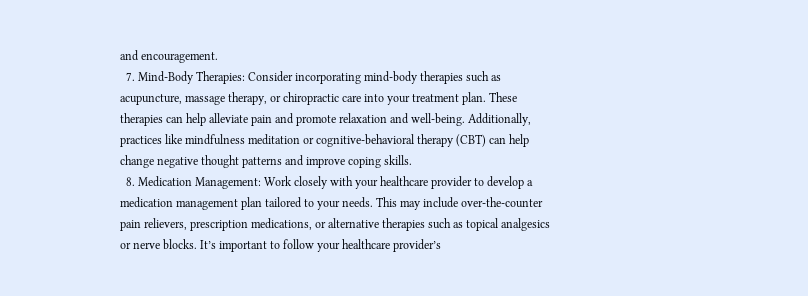and encouragement.
  7. Mind-Body Therapies: Consider incorporating mind-body therapies such as acupuncture, massage therapy, or chiropractic care into your treatment plan. These therapies can help alleviate pain and promote relaxation and well-being. Additionally, practices like mindfulness meditation or cognitive-behavioral therapy (CBT) can help change negative thought patterns and improve coping skills.
  8. Medication Management: Work closely with your healthcare provider to develop a medication management plan tailored to your needs. This may include over-the-counter pain relievers, prescription medications, or alternative therapies such as topical analgesics or nerve blocks. It’s important to follow your healthcare provider’s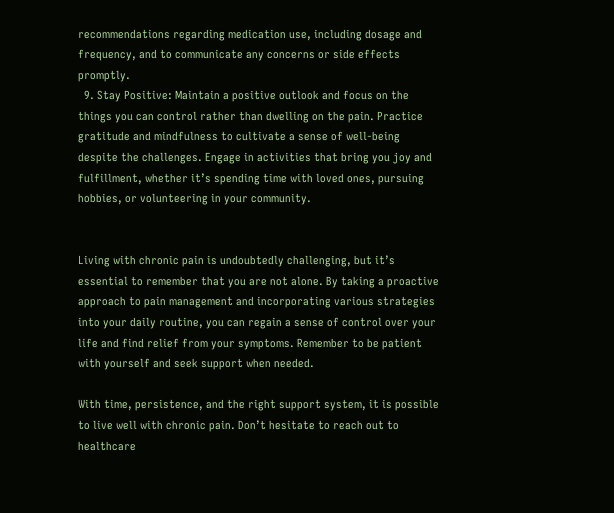recommendations regarding medication use, including dosage and frequency, and to communicate any concerns or side effects promptly.
  9. Stay Positive: Maintain a positive outlook and focus on the things you can control rather than dwelling on the pain. Practice gratitude and mindfulness to cultivate a sense of well-being despite the challenges. Engage in activities that bring you joy and fulfillment, whether it’s spending time with loved ones, pursuing hobbies, or volunteering in your community.


Living with chronic pain is undoubtedly challenging, but it’s essential to remember that you are not alone. By taking a proactive approach to pain management and incorporating various strategies into your daily routine, you can regain a sense of control over your life and find relief from your symptoms. Remember to be patient with yourself and seek support when needed.

With time, persistence, and the right support system, it is possible to live well with chronic pain. Don’t hesitate to reach out to healthcare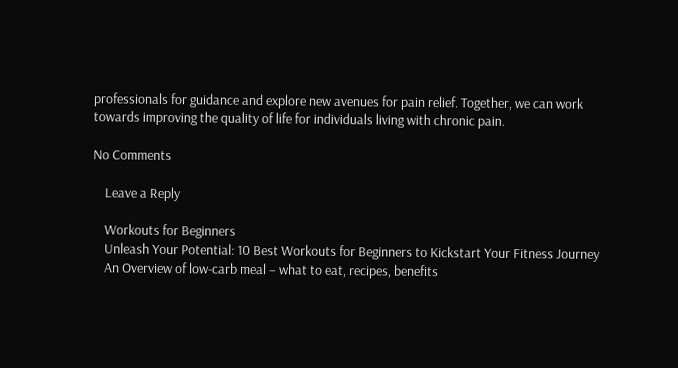professionals for guidance and explore new avenues for pain relief. Together, we can work towards improving the quality of life for individuals living with chronic pain.

No Comments

    Leave a Reply

    Workouts for Beginners
    Unleash Your Potential: 10 Best Workouts for Beginners to Kickstart Your Fitness Journey
    An Overview of low-carb meal – what to eat, recipes, benefits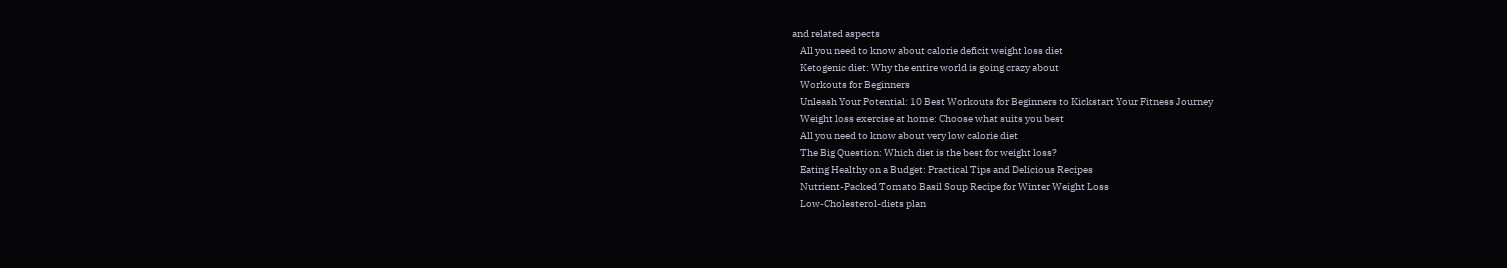and related aspects
    All you need to know about calorie deficit weight loss diet
    Ketogenic diet: Why the entire world is going crazy about
    Workouts for Beginners
    Unleash Your Potential: 10 Best Workouts for Beginners to Kickstart Your Fitness Journey
    Weight loss exercise at home: Choose what suits you best
    All you need to know about very low calorie diet
    The Big Question: Which diet is the best for weight loss?
    Eating Healthy on a Budget: Practical Tips and Delicious Recipes
    Nutrient-Packed Tomato Basil Soup Recipe for Winter Weight Loss
    Low-Cholesterol-diets plan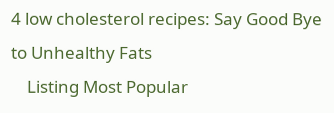4 low cholesterol recipes: Say Good Bye to Unhealthy Fats
    Listing Most Popular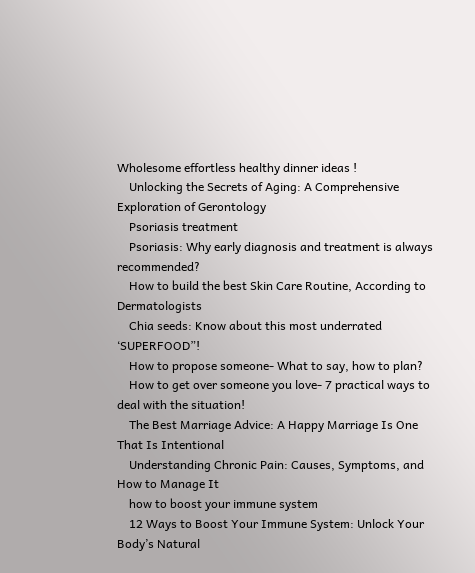Wholesome effortless healthy dinner ideas !
    Unlocking the Secrets of Aging: A Comprehensive Exploration of Gerontology
    Psoriasis treatment
    Psoriasis: Why early diagnosis and treatment is always recommended?
    How to build the best Skin Care Routine, According to Dermatologists
    Chia seeds: Know about this most underrated ‘SUPERFOOD”!
    How to propose someone- What to say, how to plan?
    How to get over someone you love- 7 practical ways to deal with the situation!
    The Best Marriage Advice: A Happy Marriage Is One That Is Intentional
    Understanding Chronic Pain: Causes, Symptoms, and How to Manage It
    how to boost your immune system
    12 Ways to Boost Your Immune System: Unlock Your Body’s Natural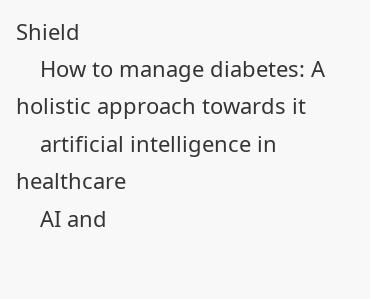Shield
    How to manage diabetes: A holistic approach towards it
    artificial intelligence in healthcare
    AI and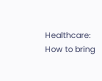Healthcare: How to bring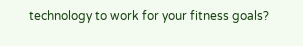technology to work for your fitness goals?